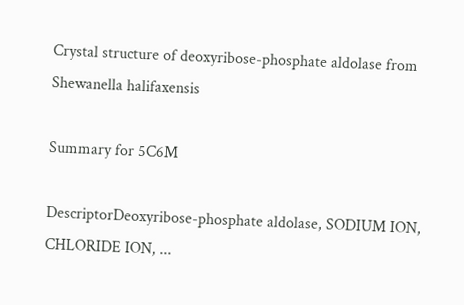Crystal structure of deoxyribose-phosphate aldolase from Shewanella halifaxensis

Summary for 5C6M

DescriptorDeoxyribose-phosphate aldolase, SODIUM ION, CHLORIDE ION, ...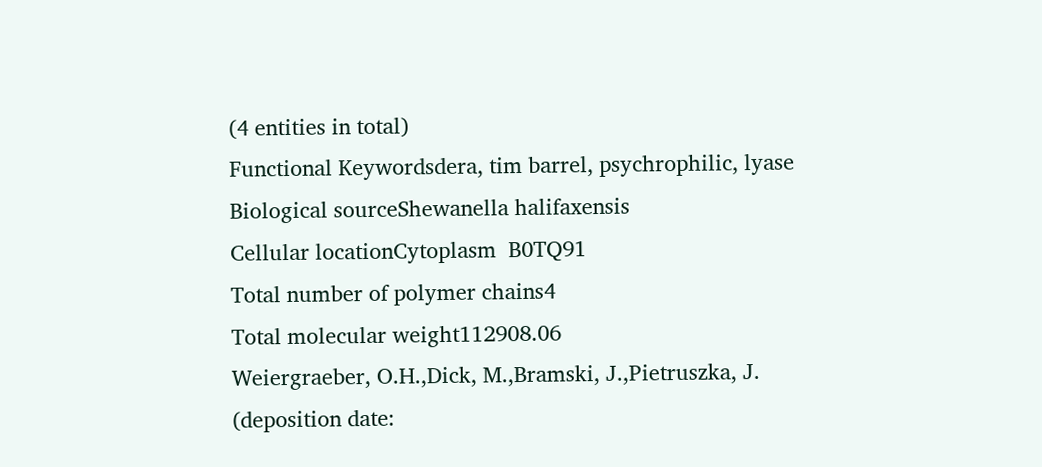(4 entities in total)
Functional Keywordsdera, tim barrel, psychrophilic, lyase
Biological sourceShewanella halifaxensis
Cellular locationCytoplasm  B0TQ91
Total number of polymer chains4
Total molecular weight112908.06
Weiergraeber, O.H.,Dick, M.,Bramski, J.,Pietruszka, J. (deposition date: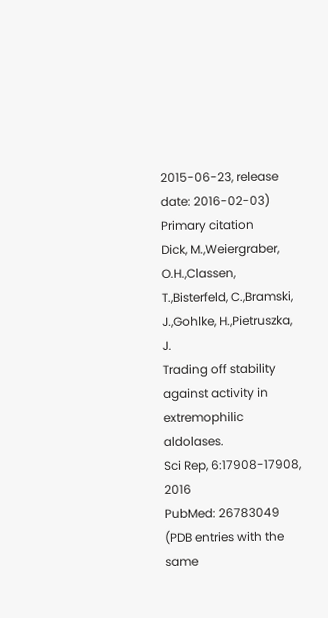2015-06-23, release date: 2016-02-03)
Primary citation
Dick, M.,Weiergraber, O.H.,Classen, T.,Bisterfeld, C.,Bramski, J.,Gohlke, H.,Pietruszka, J.
Trading off stability against activity in extremophilic aldolases.
Sci Rep, 6:17908-17908, 2016
PubMed: 26783049 (PDB entries with the same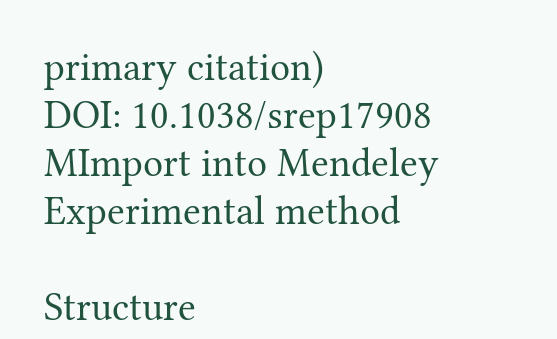primary citation)
DOI: 10.1038/srep17908
MImport into Mendeley
Experimental method

Structure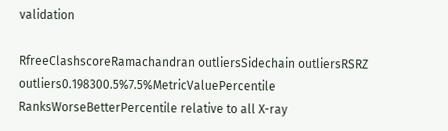validation

RfreeClashscoreRamachandran outliersSidechain outliersRSRZ outliers0.198300.5%7.5%MetricValuePercentile RanksWorseBetterPercentile relative to all X-ray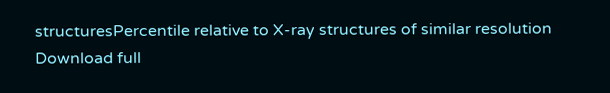structuresPercentile relative to X-ray structures of similar resolution
Download full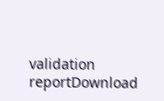validation reportDownload